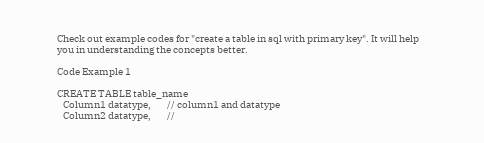Check out example codes for "create a table in sql with primary key". It will help you in understanding the concepts better.

Code Example 1

CREATE TABLE table_name
   Column1 datatype,        // column1 and datatype
   Column2 datatype,        //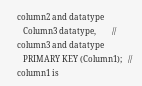column2 and datatype
   Column3 datatype,        // column3 and datatype
   PRIMARY KEY (Column1);   // column1 is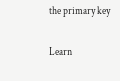the primary key

Learn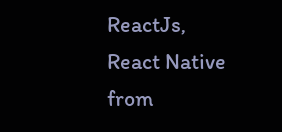ReactJs, React Native from